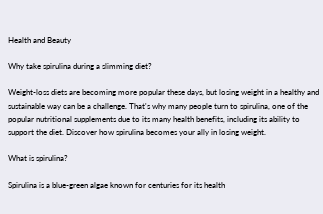Health and Beauty

Why take spirulina during a slimming diet?

Weight-loss diets are becoming more popular these days, but losing weight in a healthy and sustainable way can be a challenge. That's why many people turn to spirulina, one of the popular nutritional supplements due to its many health benefits, including its ability to support the diet. Discover how spirulina becomes your ally in losing weight.

What is spirulina?

Spirulina is a blue-green algae known for centuries for its health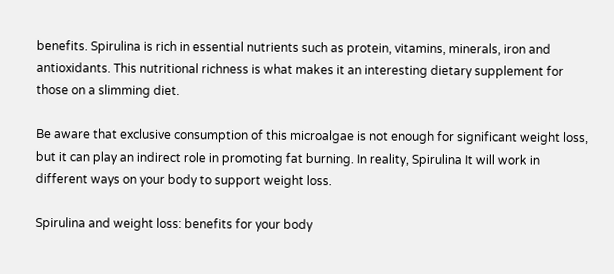benefits. Spirulina is rich in essential nutrients such as protein, vitamins, minerals, iron and antioxidants. This nutritional richness is what makes it an interesting dietary supplement for those on a slimming diet.

Be aware that exclusive consumption of this microalgae is not enough for significant weight loss, but it can play an indirect role in promoting fat burning. In reality, Spirulina It will work in different ways on your body to support weight loss.

Spirulina and weight loss: benefits for your body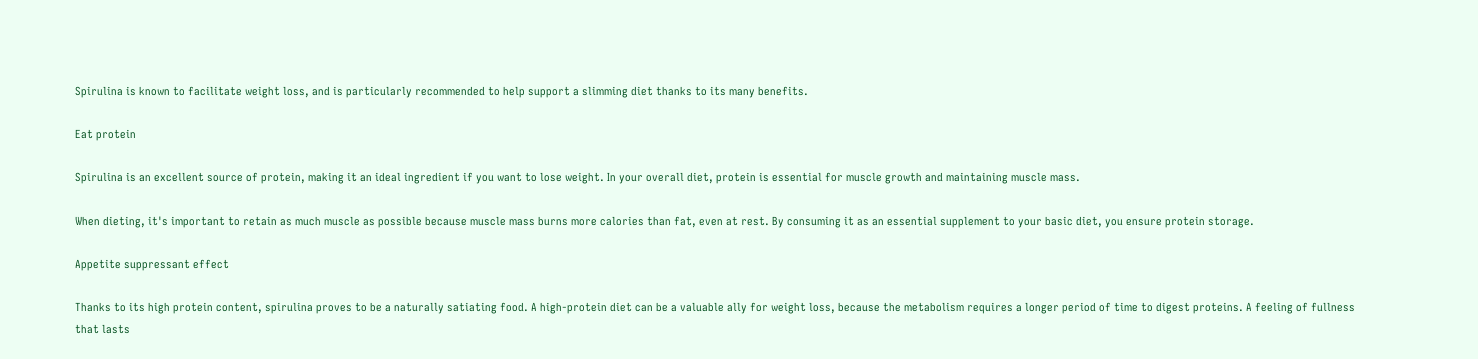Spirulina is known to facilitate weight loss, and is particularly recommended to help support a slimming diet thanks to its many benefits.

Eat protein

Spirulina is an excellent source of protein, making it an ideal ingredient if you want to lose weight. In your overall diet, protein is essential for muscle growth and maintaining muscle mass.

When dieting, it's important to retain as much muscle as possible because muscle mass burns more calories than fat, even at rest. By consuming it as an essential supplement to your basic diet, you ensure protein storage.

Appetite suppressant effect

Thanks to its high protein content, spirulina proves to be a naturally satiating food. A high-protein diet can be a valuable ally for weight loss, because the metabolism requires a longer period of time to digest proteins. A feeling of fullness that lasts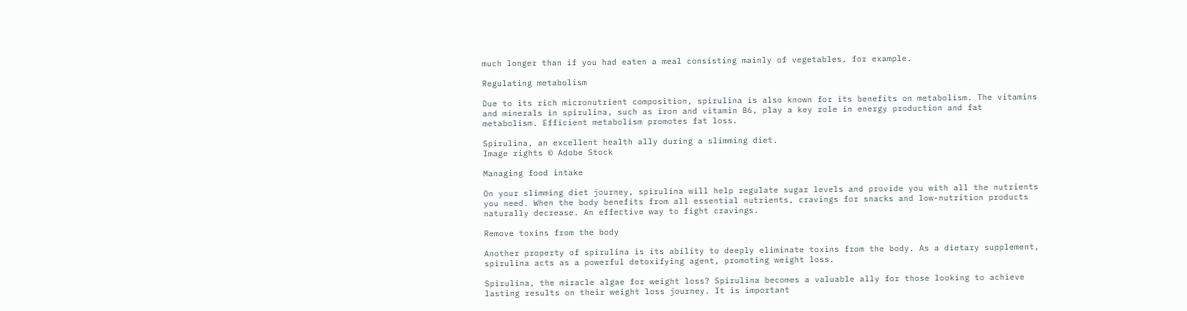much longer than if you had eaten a meal consisting mainly of vegetables, for example.

Regulating metabolism

Due to its rich micronutrient composition, spirulina is also known for its benefits on metabolism. The vitamins and minerals in spirulina, such as iron and vitamin B6, play a key role in energy production and fat metabolism. Efficient metabolism promotes fat loss.

Spirulina, an excellent health ally during a slimming diet.
Image rights © Adobe Stock

Managing food intake

On your slimming diet journey, spirulina will help regulate sugar levels and provide you with all the nutrients you need. When the body benefits from all essential nutrients, cravings for snacks and low-nutrition products naturally decrease. An effective way to fight cravings.

Remove toxins from the body

Another property of spirulina is its ability to deeply eliminate toxins from the body. As a dietary supplement, spirulina acts as a powerful detoxifying agent, promoting weight loss.

Spirulina, the miracle algae for weight loss? Spirulina becomes a valuable ally for those looking to achieve lasting results on their weight loss journey. It is important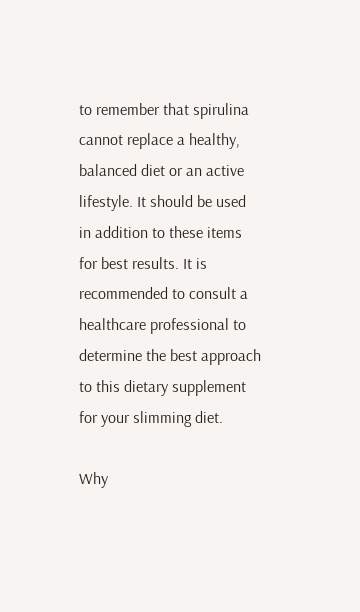to remember that spirulina cannot replace a healthy, balanced diet or an active lifestyle. It should be used in addition to these items for best results. It is recommended to consult a healthcare professional to determine the best approach to this dietary supplement for your slimming diet.

Why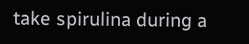take spirulina during a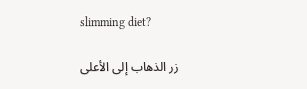slimming diet?

زر الذهاب إلى الأعلى